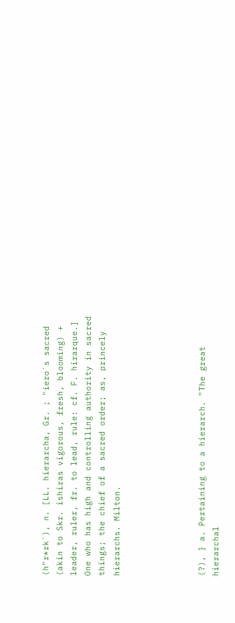(h"r*rk`), n. [LL. hierarcha, Gr. ; "iero`s sacred (akin to Skr. ishiras vigorous, fresh, blooming) + leader, ruler, fr. to lead, rule: cf. F. hirarque.] One who has high and controlling authority in sacred things; the chief of a sacred order; as, princely hierarchs. Milton.





(?), } a. Pertaining to a hierarch. "The great hierarchal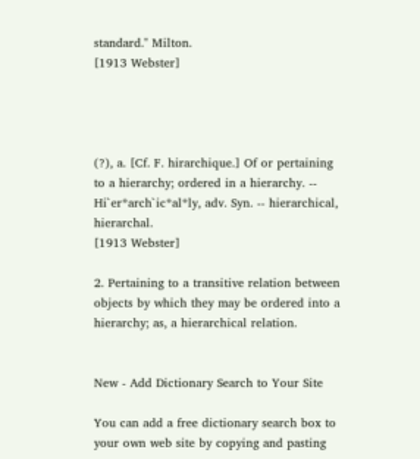standard." Milton.
[1913 Webster]




(?), a. [Cf. F. hirarchique.] Of or pertaining to a hierarchy; ordered in a hierarchy. -- Hi`er*arch`ic*al*ly, adv. Syn. -- hierarchical, hierarchal.
[1913 Webster]

2. Pertaining to a transitive relation between objects by which they may be ordered into a hierarchy; as, a hierarchical relation.


New - Add Dictionary Search to Your Site

You can add a free dictionary search box to your own web site by copying and pasting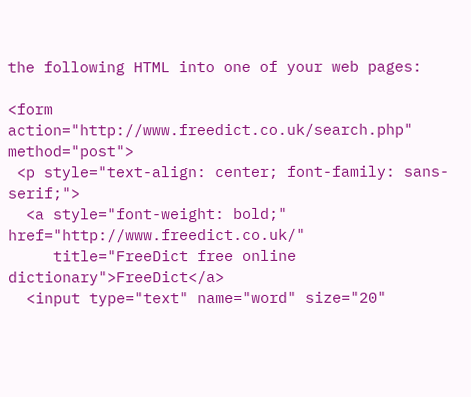the following HTML into one of your web pages:

<form action="http://www.freedict.co.uk/search.php" method="post">
 <p style="text-align: center; font-family: sans-serif;">
  <a style="font-weight: bold;" href="http://www.freedict.co.uk/"
     title="FreeDict free online dictionary">FreeDict</a>
  <input type="text" name="word" size="20"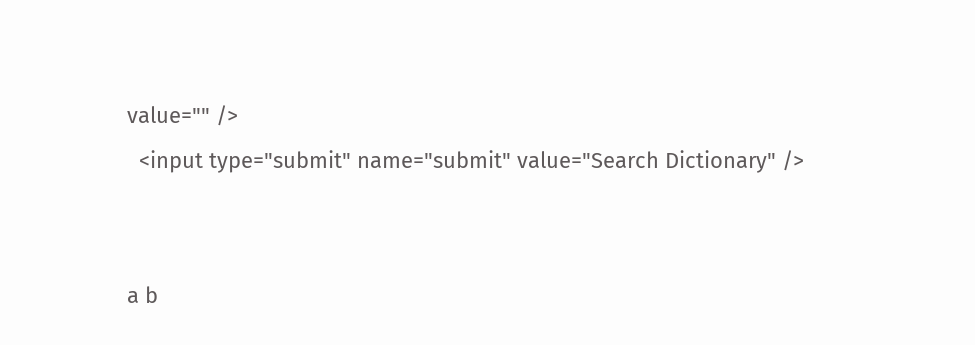value="" />
  <input type="submit" name="submit" value="Search Dictionary" />


a b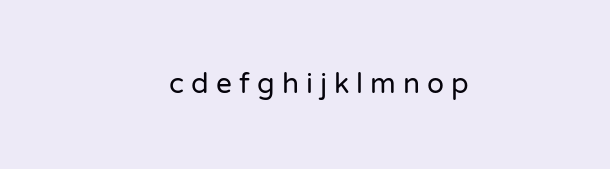c d e f g h i j k l m n o p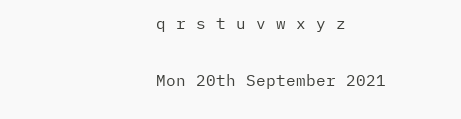q r s t u v w x y z

Mon 20th September 2021